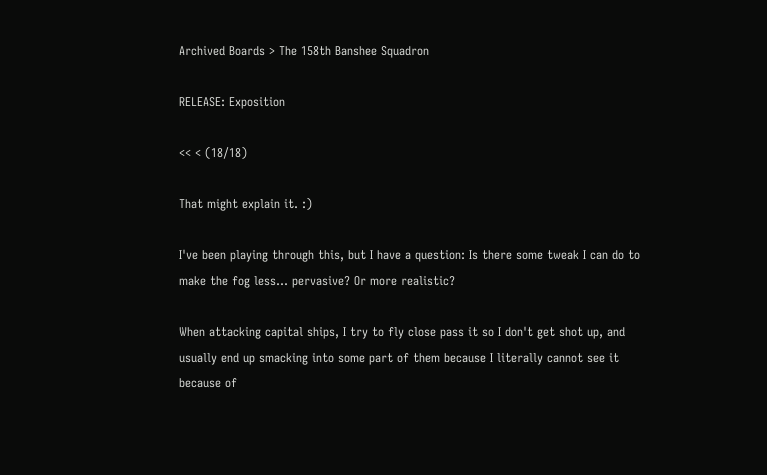Archived Boards > The 158th Banshee Squadron

RELEASE: Exposition

<< < (18/18)

That might explain it. :)

I've been playing through this, but I have a question: Is there some tweak I can do to make the fog less... pervasive? Or more realistic?

When attacking capital ships, I try to fly close pass it so I don't get shot up, and usually end up smacking into some part of them because I literally cannot see it because of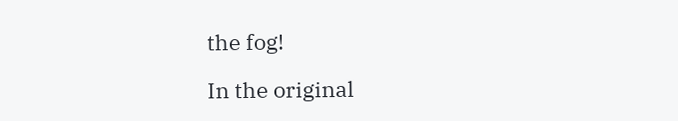the fog!

In the original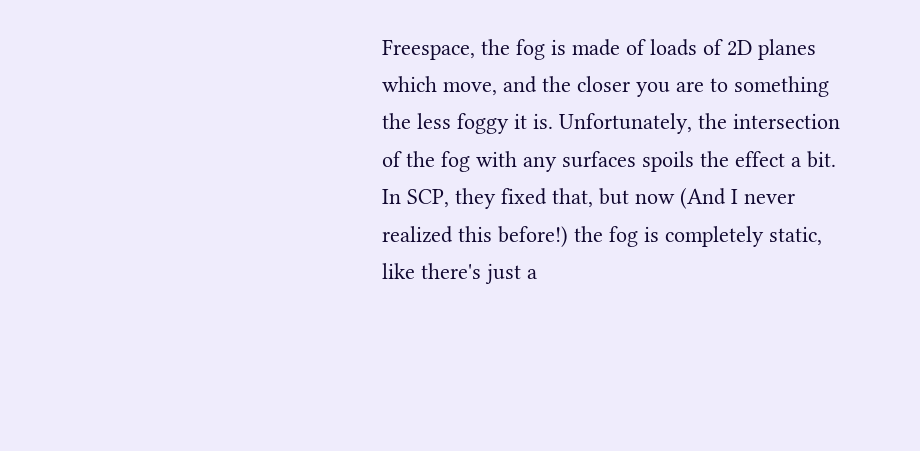Freespace, the fog is made of loads of 2D planes which move, and the closer you are to something the less foggy it is. Unfortunately, the intersection of the fog with any surfaces spoils the effect a bit.
In SCP, they fixed that, but now (And I never realized this before!) the fog is completely static, like there's just a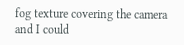fog texture covering the camera and I could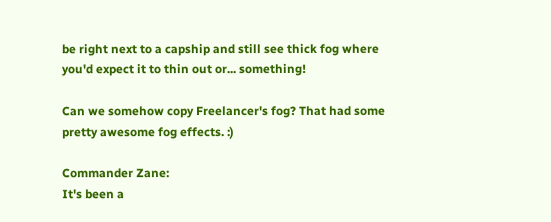be right next to a capship and still see thick fog where you'd expect it to thin out or... something!

Can we somehow copy Freelancer's fog? That had some pretty awesome fog effects. :)

Commander Zane:
It's been a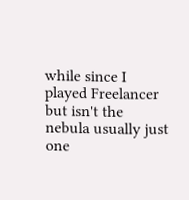while since I played Freelancer but isn't the nebula usually just one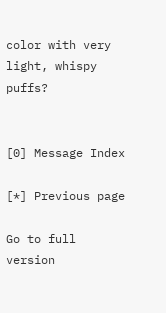color with very light, whispy puffs?


[0] Message Index

[*] Previous page

Go to full version